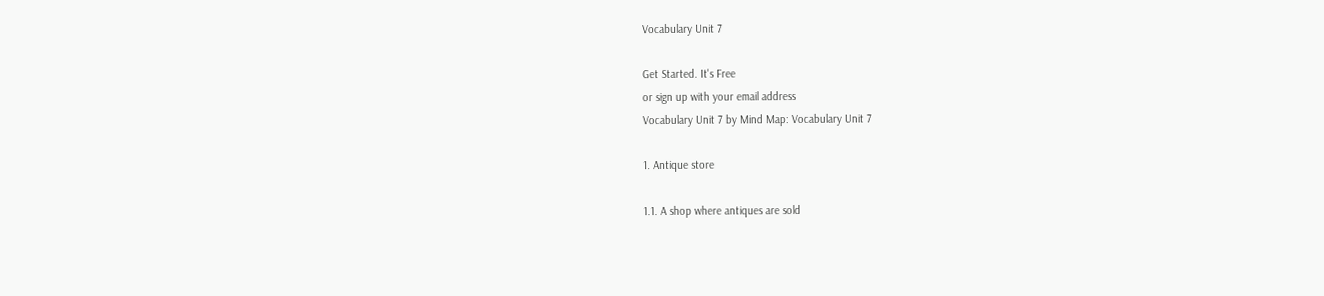Vocabulary Unit 7

Get Started. It's Free
or sign up with your email address
Vocabulary Unit 7 by Mind Map: Vocabulary Unit 7

1. Antique store

1.1. A shop where antiques are sold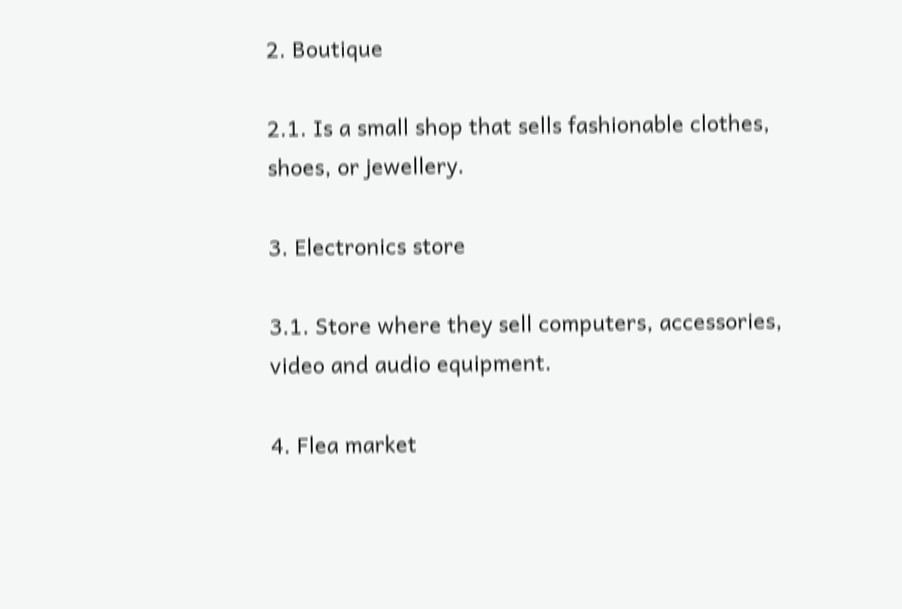2. Boutique

2.1. Is a small shop that sells fashionable clothes, shoes, or jewellery.

3. Electronics store

3.1. Store where they sell computers, accessories, video and audio equipment.

4. Flea market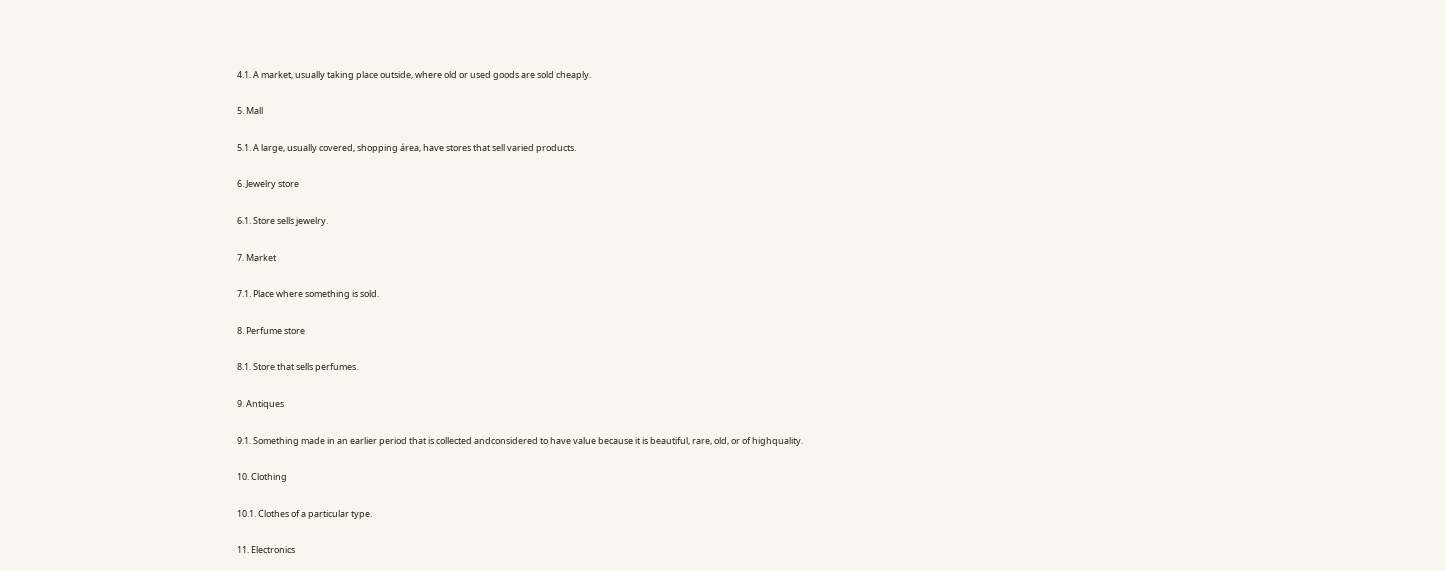4.1. A market, usually taking place outside, where old or used goods are sold cheaply.

5. Mall

5.1. A large, usually covered, shopping área, have stores that sell varied products.

6. Jewelry store

6.1. Store sells jewelry.

7. Market

7.1. Place where something is sold.

8. Perfume store

8.1. Store that sells perfumes.

9. Antiques

9.1. Something made in an earlier period that is collected andconsidered to have value because it is beautiful, rare, old, or of highquality.

10. Clothing

10.1. Clothes of a particular type.

11. Electronics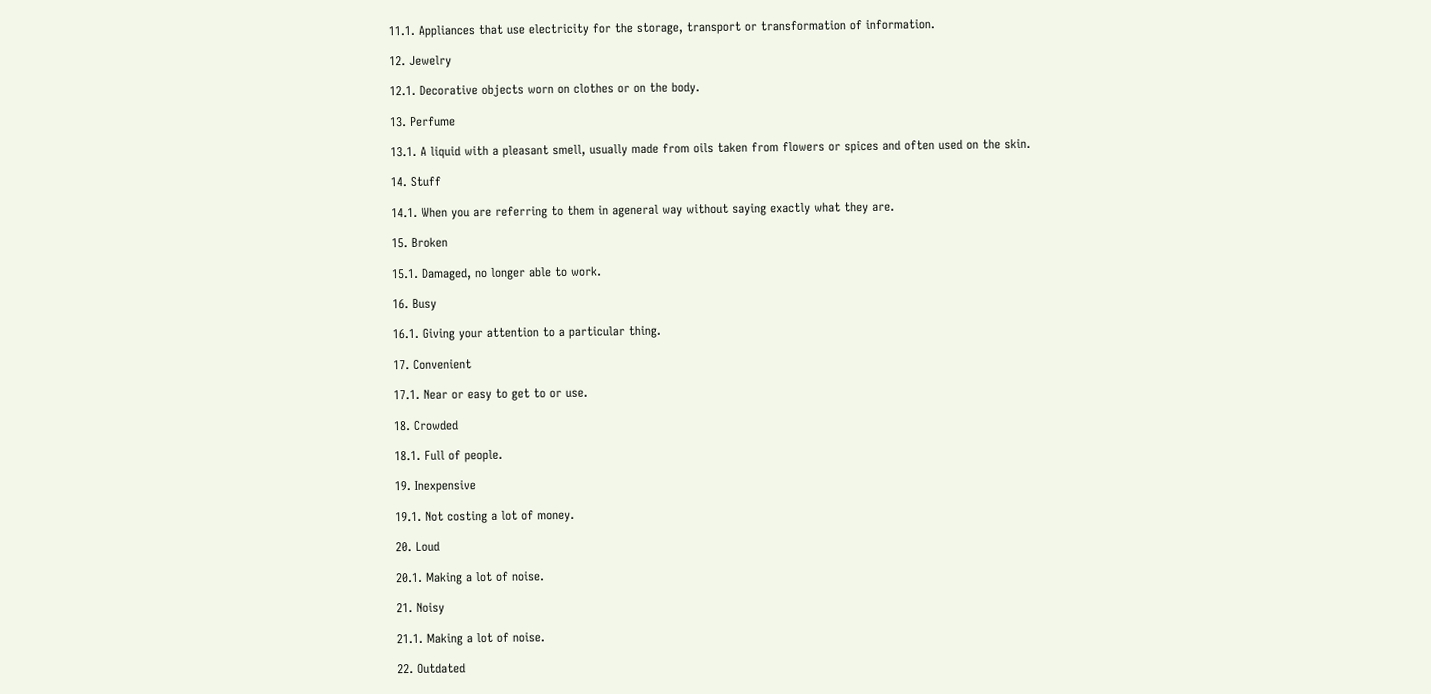11.1. Appliances that use electricity for the storage, transport or transformation of information.

12. Jewelry

12.1. Decorative objects worn on clothes or on the body.

13. Perfume

13.1. A liquid with a pleasant smell, usually made from oils taken from flowers or spices and often used on the skin.

14. Stuff

14.1. When you are referring to them in ageneral way without saying exactly what they are.

15. Broken

15.1. Damaged, no longer able to work.

16. Busy

16.1. Giving your attention to a particular thing.

17. Convenient

17.1. Near or easy to get to or use.

18. Crowded

18.1. Full of people.

19. Inexpensive

19.1. Not costing a lot of money.

20. Loud

20.1. Making a lot of noise.

21. Noisy

21.1. Making a lot of noise.

22. Outdated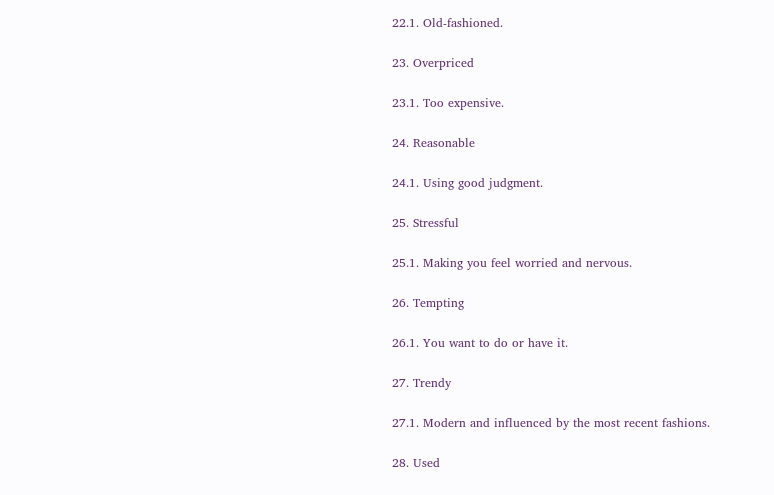22.1. Old-fashioned.

23. Overpriced

23.1. Too expensive.

24. Reasonable

24.1. Using good judgment.

25. Stressful

25.1. Making you feel worried and nervous.

26. Tempting

26.1. You want to do or have it.

27. Trendy

27.1. Modern and influenced by the most recent fashions.

28. Used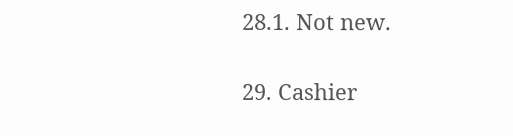28.1. Not new.

29. Cashier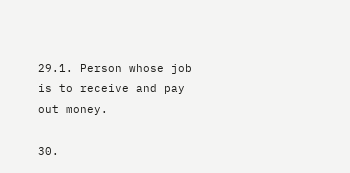29.1. Person whose job is to receive and pay out money.

30.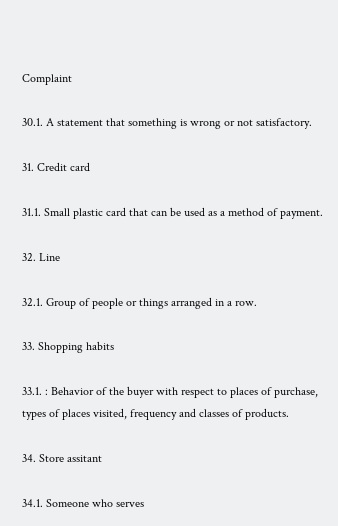Complaint

30.1. A statement that something is wrong or not satisfactory.

31. Credit card

31.1. Small plastic card that can be used as a method of payment.

32. Line

32.1. Group of people or things arranged in a row.

33. Shopping habits

33.1. : Behavior of the buyer with respect to places of purchase, types of places visited, frequency and classes of products.

34. Store assitant

34.1. Someone who serves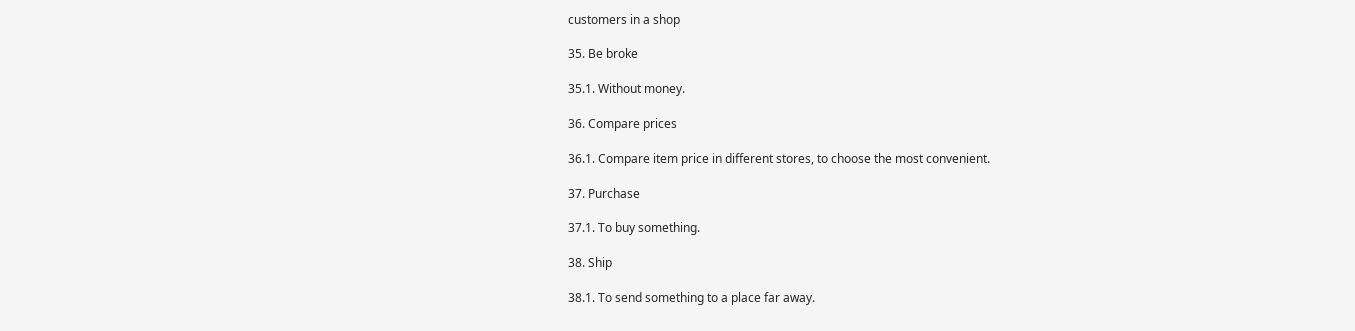customers in a shop

35. Be broke

35.1. Without money.

36. Compare prices

36.1. Compare item price in different stores, to choose the most convenient.

37. Purchase

37.1. To buy something.

38. Ship

38.1. To send something to a place far away.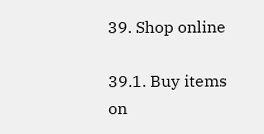39. Shop online

39.1. Buy items on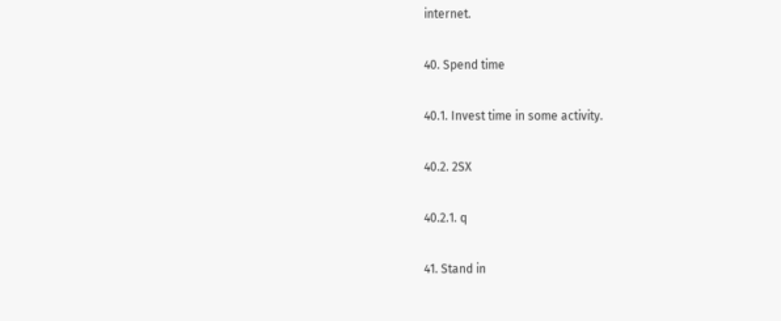internet.

40. Spend time

40.1. Invest time in some activity.

40.2. 2SX

40.2.1. q

41. Stand in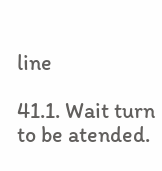line

41.1. Wait turn to be atended.